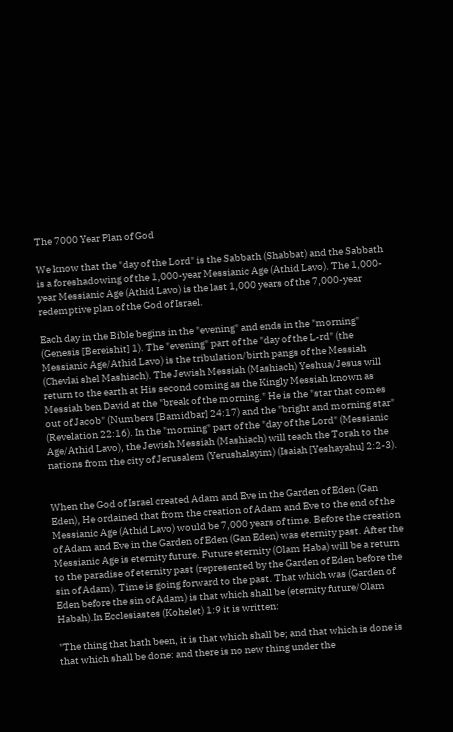The 7000 Year Plan of God

We know that the "day of the Lord" is the Sabbath (Shabbat) and the Sabbath is a foreshadowing of the 1,000-year Messianic Age (Athid Lavo). The 1,000-year Messianic Age (Athid Lavo) is the last 1,000 years of the 7,000-year redemptive plan of the God of Israel.

Each day in the Bible begins in the "evening" and ends in the "morning" (Genesis [Bereishit] 1). The "evening" part of the "day of the L-rd" (the Messianic Age/Athid Lavo) is the tribulation/birth pangs of the Messiah (Chevlai shel Mashiach). The Jewish Messiah (Mashiach) Yeshua/Jesus will return to the earth at His second coming as the Kingly Messiah known as Messiah ben David at the "break of the morning." He is the "star that comes out of Jacob" (Numbers [Bamidbar] 24:17) and the "bright and morning star" (Revelation 22:16). In the "morning" part of the "day of the Lord" (Messianic Age/Athid Lavo), the Jewish Messiah (Mashiach) will teach the Torah to the nations from the city of Jerusalem (Yerushalayim) (Isaiah [Yeshayahu] 2:2-3).


When the God of Israel created Adam and Eve in the Garden of Eden (Gan Eden), He ordained that from the creation of Adam and Eve to the end of the Messianic Age (Athid Lavo) would be 7,000 years of time. Before the creation of Adam and Eve in the Garden of Eden (Gan Eden) was eternity past. After the Messianic Age is eternity future. Future eternity (Olam Haba) will be a return to the paradise of eternity past (represented by the Garden of Eden before the sin of Adam). Time is going forward to the past. That which was (Garden of Eden before the sin of Adam) is that which shall be (eternity future/Olam Habah).In Ecclesiastes (Kohelet) 1:9 it is written:

"The thing that hath been, it is that which shall be; and that which is done is that which shall be done: and there is no new thing under the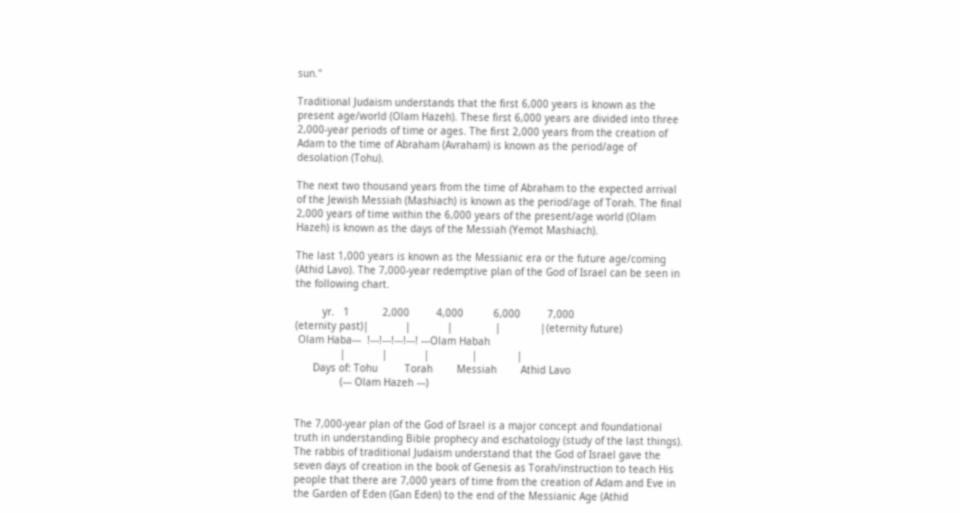sun."

Traditional Judaism understands that the first 6,000 years is known as the present age/world (Olam Hazeh). These first 6,000 years are divided into three 2,000-year periods of time or ages. The first 2,000 years from the creation of Adam to the time of Abraham (Avraham) is known as the period/age of desolation (Tohu).

The next two thousand years from the time of Abraham to the expected arrival of the Jewish Messiah (Mashiach) is known as the period/age of Torah. The final 2,000 years of time within the 6,000 years of the present/age world (Olam Hazeh) is known as the days of the Messiah (Yemot Mashiach).

The last 1,000 years is known as the Messianic era or the future age/coming (Athid Lavo). The 7,000-year redemptive plan of the God of Israel can be seen in the following chart.

         yr.   1           2,000         4,000          6,000         7,000
(eternity past)|            |            |              |             |(eternity future)
 Olam Haba---  !---!---!---!---! ---Olam Habah
               |            |            |              |             |
      Days of: Tohu         Torah        Messiah        Athid Lavo
               (--- Olam Hazeh ---)


The 7,000-year plan of the God of Israel is a major concept and foundational truth in understanding Bible prophecy and eschatology (study of the last things). The rabbis of traditional Judaism understand that the God of Israel gave the seven days of creation in the book of Genesis as Torah/instruction to teach His people that there are 7,000 years of time from the creation of Adam and Eve in the Garden of Eden (Gan Eden) to the end of the Messianic Age (Athid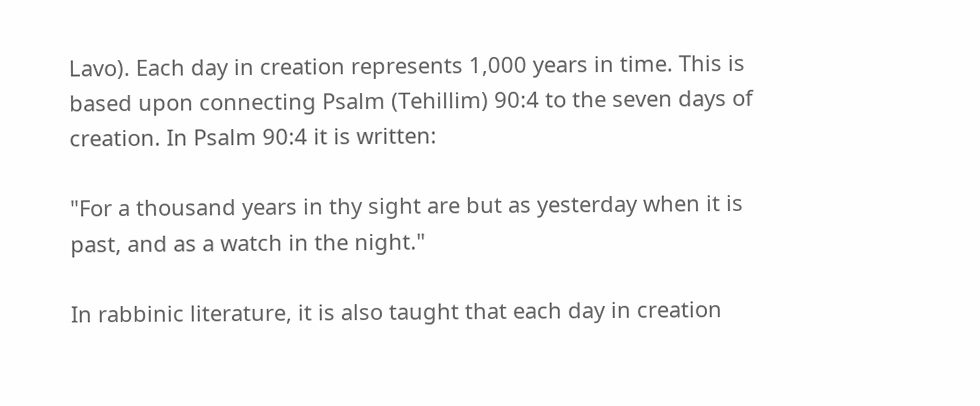Lavo). Each day in creation represents 1,000 years in time. This is based upon connecting Psalm (Tehillim) 90:4 to the seven days of creation. In Psalm 90:4 it is written:

"For a thousand years in thy sight are but as yesterday when it is past, and as a watch in the night."

In rabbinic literature, it is also taught that each day in creation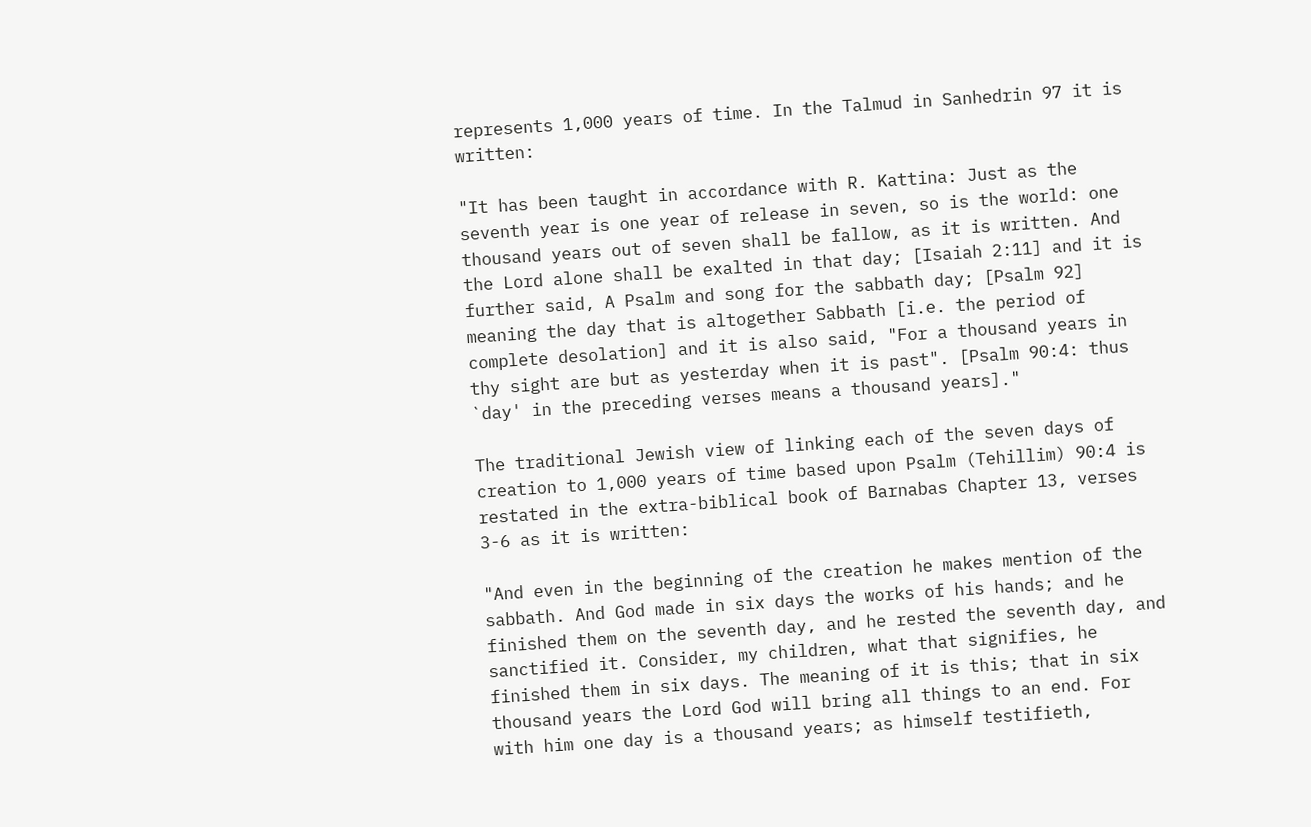represents 1,000 years of time. In the Talmud in Sanhedrin 97 it is written:

"It has been taught in accordance with R. Kattina: Just as the seventh year is one year of release in seven, so is the world: one thousand years out of seven shall be fallow, as it is written. And the Lord alone shall be exalted in that day; [Isaiah 2:11] and it is further said, A Psalm and song for the sabbath day; [Psalm 92] meaning the day that is altogether Sabbath [i.e. the period of complete desolation] and it is also said, "For a thousand years in thy sight are but as yesterday when it is past". [Psalm 90:4: thus `day' in the preceding verses means a thousand years]."

The traditional Jewish view of linking each of the seven days of creation to 1,000 years of time based upon Psalm (Tehillim) 90:4 is restated in the extra-biblical book of Barnabas Chapter 13, verses 3-6 as it is written:

"And even in the beginning of the creation he makes mention of the sabbath. And God made in six days the works of his hands; and he finished them on the seventh day, and he rested the seventh day, and sanctified it. Consider, my children, what that signifies, he finished them in six days. The meaning of it is this; that in six thousand years the Lord God will bring all things to an end. For with him one day is a thousand years; as himself testifieth,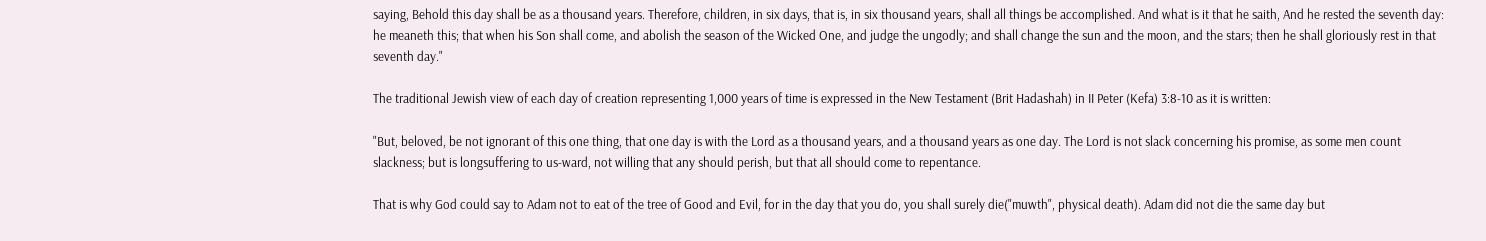saying, Behold this day shall be as a thousand years. Therefore, children, in six days, that is, in six thousand years, shall all things be accomplished. And what is it that he saith, And he rested the seventh day: he meaneth this; that when his Son shall come, and abolish the season of the Wicked One, and judge the ungodly; and shall change the sun and the moon, and the stars; then he shall gloriously rest in that seventh day."

The traditional Jewish view of each day of creation representing 1,000 years of time is expressed in the New Testament (Brit Hadashah) in II Peter (Kefa) 3:8-10 as it is written:

"But, beloved, be not ignorant of this one thing, that one day is with the Lord as a thousand years, and a thousand years as one day. The Lord is not slack concerning his promise, as some men count slackness; but is longsuffering to us-ward, not willing that any should perish, but that all should come to repentance.

That is why God could say to Adam not to eat of the tree of Good and Evil, for in the day that you do, you shall surely die("muwth", physical death). Adam did not die the same day but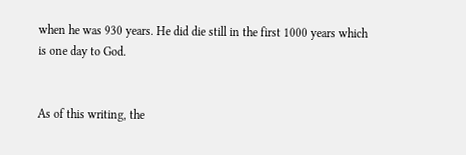when he was 930 years. He did die still in the first 1000 years which is one day to God.


As of this writing, the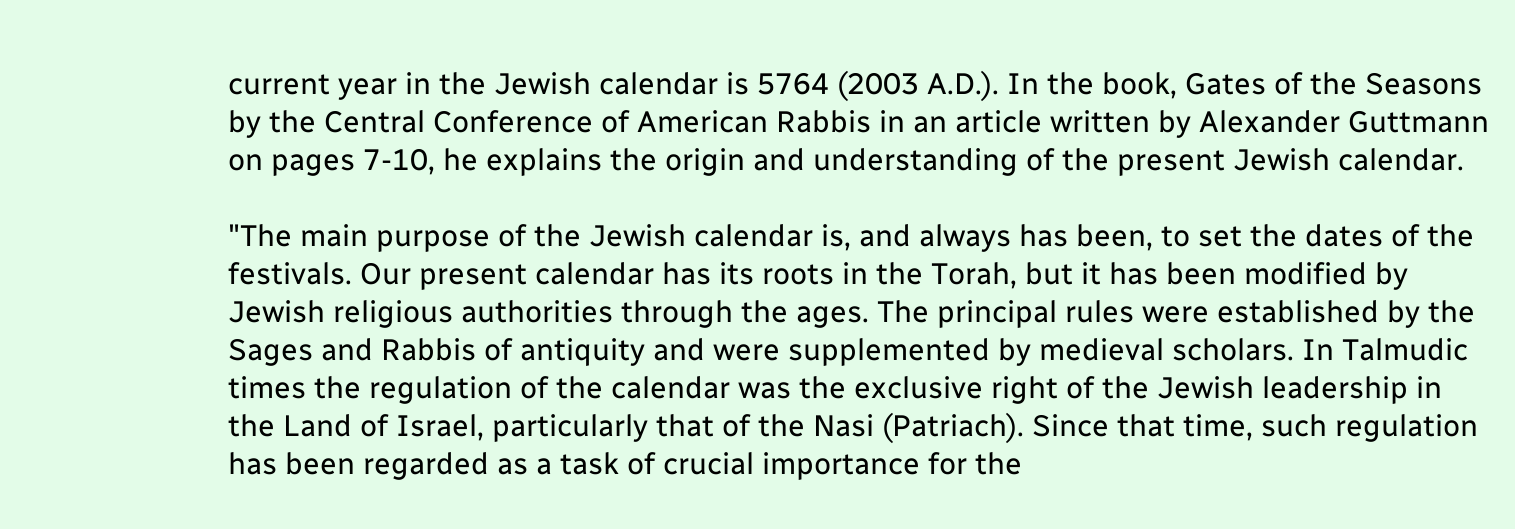current year in the Jewish calendar is 5764 (2003 A.D.). In the book, Gates of the Seasons by the Central Conference of American Rabbis in an article written by Alexander Guttmann on pages 7-10, he explains the origin and understanding of the present Jewish calendar.

"The main purpose of the Jewish calendar is, and always has been, to set the dates of the festivals. Our present calendar has its roots in the Torah, but it has been modified by Jewish religious authorities through the ages. The principal rules were established by the Sages and Rabbis of antiquity and were supplemented by medieval scholars. In Talmudic times the regulation of the calendar was the exclusive right of the Jewish leadership in the Land of Israel, particularly that of the Nasi (Patriach). Since that time, such regulation has been regarded as a task of crucial importance for the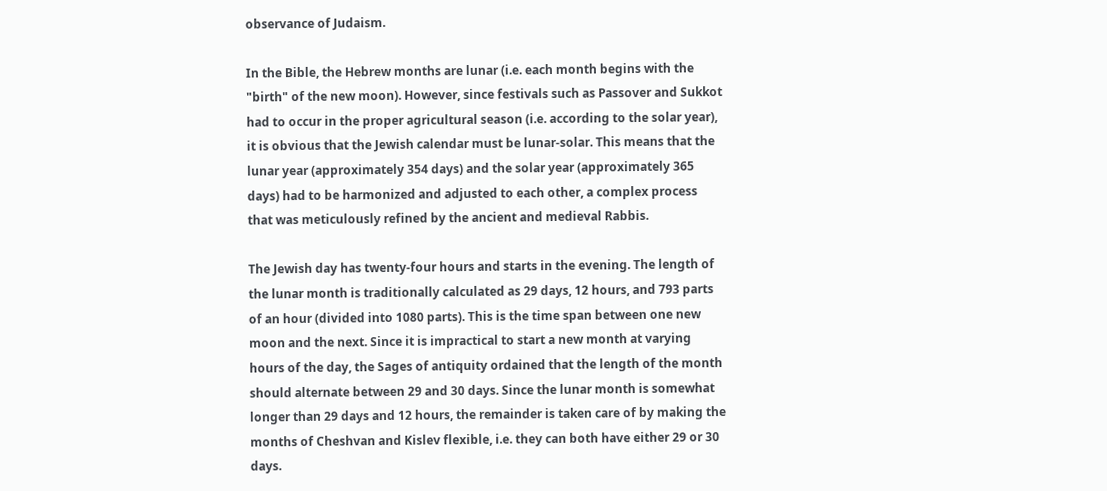observance of Judaism.

In the Bible, the Hebrew months are lunar (i.e. each month begins with the "birth" of the new moon). However, since festivals such as Passover and Sukkot had to occur in the proper agricultural season (i.e. according to the solar year), it is obvious that the Jewish calendar must be lunar-solar. This means that the lunar year (approximately 354 days) and the solar year (approximately 365 days) had to be harmonized and adjusted to each other, a complex process that was meticulously refined by the ancient and medieval Rabbis.

The Jewish day has twenty-four hours and starts in the evening. The length of the lunar month is traditionally calculated as 29 days, 12 hours, and 793 parts of an hour (divided into 1080 parts). This is the time span between one new moon and the next. Since it is impractical to start a new month at varying hours of the day, the Sages of antiquity ordained that the length of the month should alternate between 29 and 30 days. Since the lunar month is somewhat longer than 29 days and 12 hours, the remainder is taken care of by making the months of Cheshvan and Kislev flexible, i.e. they can both have either 29 or 30 days.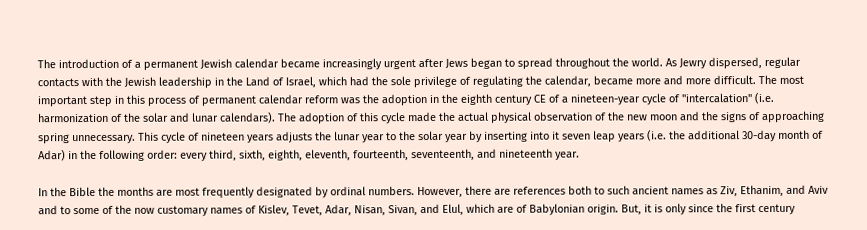The introduction of a permanent Jewish calendar became increasingly urgent after Jews began to spread throughout the world. As Jewry dispersed, regular contacts with the Jewish leadership in the Land of Israel, which had the sole privilege of regulating the calendar, became more and more difficult. The most important step in this process of permanent calendar reform was the adoption in the eighth century CE of a nineteen-year cycle of "intercalation" (i.e. harmonization of the solar and lunar calendars). The adoption of this cycle made the actual physical observation of the new moon and the signs of approaching spring unnecessary. This cycle of nineteen years adjusts the lunar year to the solar year by inserting into it seven leap years (i.e. the additional 30-day month of Adar) in the following order: every third, sixth, eighth, eleventh, fourteenth, seventeenth, and nineteenth year.

In the Bible the months are most frequently designated by ordinal numbers. However, there are references both to such ancient names as Ziv, Ethanim, and Aviv and to some of the now customary names of Kislev, Tevet, Adar, Nisan, Sivan, and Elul, which are of Babylonian origin. But, it is only since the first century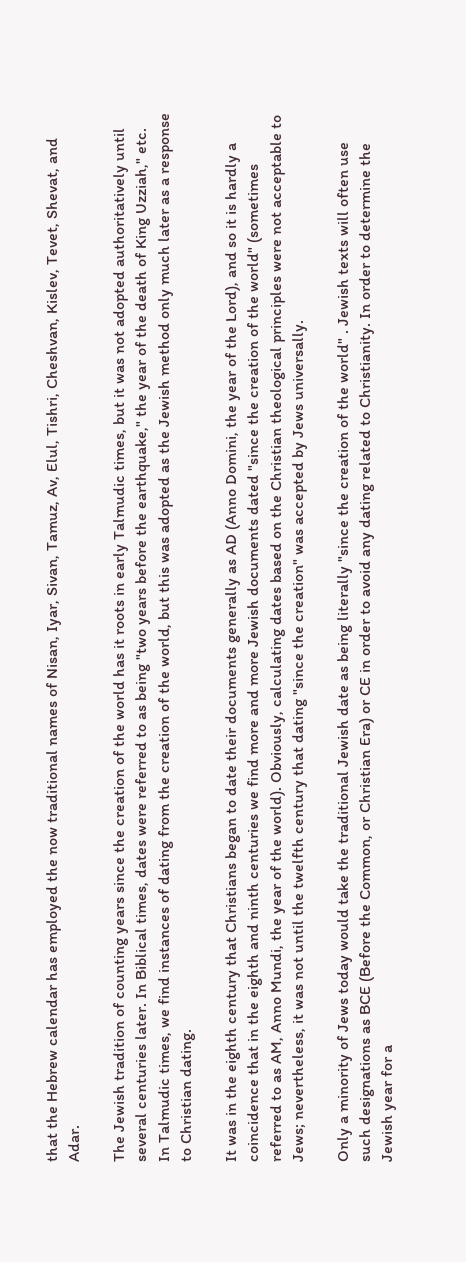that the Hebrew calendar has employed the now traditional names of Nisan, Iyar, Sivan, Tamuz, Av, Elul, Tishri, Cheshvan, Kislev, Tevet, Shevat, and Adar.

The Jewish tradition of counting years since the creation of the world has it roots in early Talmudic times, but it was not adopted authoritatively until several centuries later. In Biblical times, dates were referred to as being "two years before the earthquake," the year of the death of King Uzziah," etc. In Talmudic times, we find instances of dating from the creation of the world, but this was adopted as the Jewish method only much later as a response to Christian dating.

It was in the eighth century that Christians began to date their documents generally as AD (Anno Domini, the year of the Lord), and so it is hardly a coincidence that in the eighth and ninth centuries we find more and more Jewish documents dated "since the creation of the world" (sometimes referred to as AM, Anno Mundi, the year of the world). Obviously, calculating dates based on the Christian theological principles were not acceptable to Jews; nevertheless, it was not until the twelfth century that dating "since the creation" was accepted by Jews universally.

Only a minority of Jews today would take the traditional Jewish date as being literally "since the creation of the world" . Jewish texts will often use such designations as BCE (Before the Common, or Christian Era) or CE in order to avoid any dating related to Christianity. In order to determine the Jewish year for a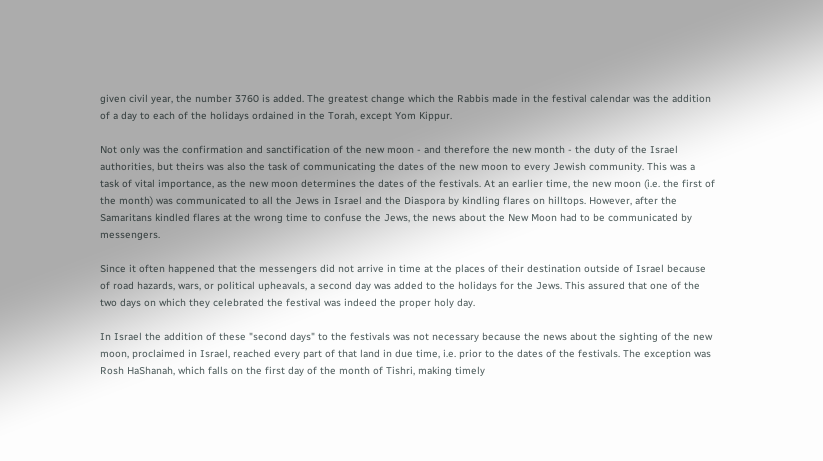given civil year, the number 3760 is added. The greatest change which the Rabbis made in the festival calendar was the addition of a day to each of the holidays ordained in the Torah, except Yom Kippur.

Not only was the confirmation and sanctification of the new moon - and therefore the new month - the duty of the Israel authorities, but theirs was also the task of communicating the dates of the new moon to every Jewish community. This was a task of vital importance, as the new moon determines the dates of the festivals. At an earlier time, the new moon (i.e. the first of the month) was communicated to all the Jews in Israel and the Diaspora by kindling flares on hilltops. However, after the Samaritans kindled flares at the wrong time to confuse the Jews, the news about the New Moon had to be communicated by messengers.

Since it often happened that the messengers did not arrive in time at the places of their destination outside of Israel because of road hazards, wars, or political upheavals, a second day was added to the holidays for the Jews. This assured that one of the two days on which they celebrated the festival was indeed the proper holy day.

In Israel the addition of these "second days" to the festivals was not necessary because the news about the sighting of the new moon, proclaimed in Israel, reached every part of that land in due time, i.e. prior to the dates of the festivals. The exception was Rosh HaShanah, which falls on the first day of the month of Tishri, making timely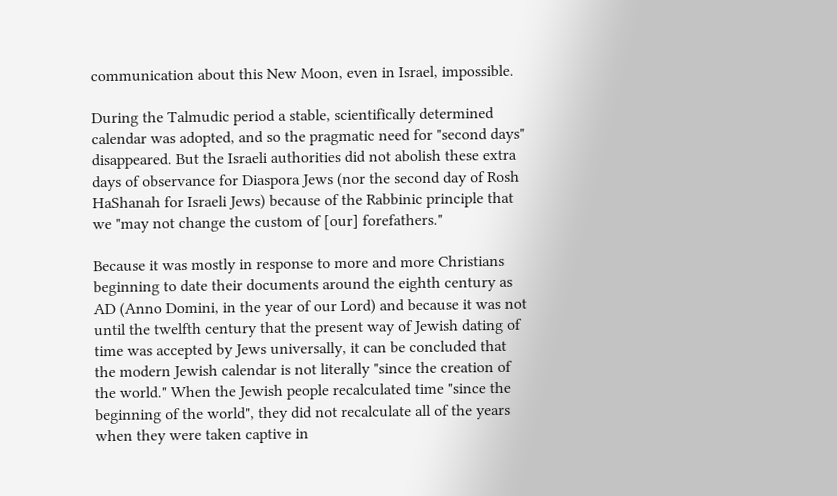communication about this New Moon, even in Israel, impossible.

During the Talmudic period a stable, scientifically determined calendar was adopted, and so the pragmatic need for "second days" disappeared. But the Israeli authorities did not abolish these extra days of observance for Diaspora Jews (nor the second day of Rosh HaShanah for Israeli Jews) because of the Rabbinic principle that we "may not change the custom of [our] forefathers."

Because it was mostly in response to more and more Christians beginning to date their documents around the eighth century as AD (Anno Domini, in the year of our Lord) and because it was not until the twelfth century that the present way of Jewish dating of time was accepted by Jews universally, it can be concluded that the modern Jewish calendar is not literally "since the creation of the world." When the Jewish people recalculated time "since the beginning of the world", they did not recalculate all of the years when they were taken captive in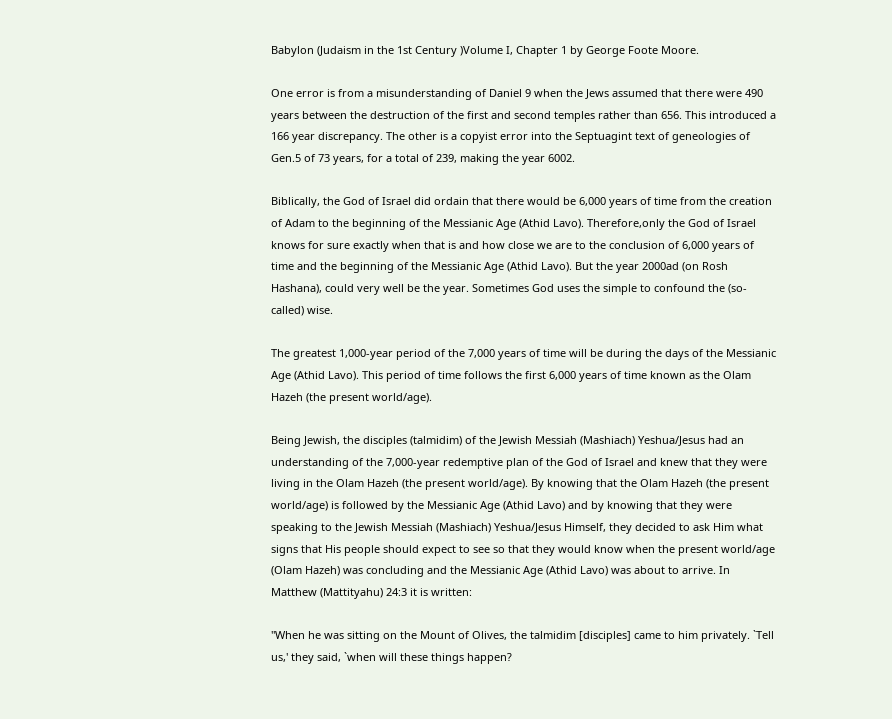Babylon (Judaism in the 1st Century )Volume I, Chapter 1 by George Foote Moore.

One error is from a misunderstanding of Daniel 9 when the Jews assumed that there were 490 years between the destruction of the first and second temples rather than 656. This introduced a 166 year discrepancy. The other is a copyist error into the Septuagint text of geneologies of Gen.5 of 73 years, for a total of 239, making the year 6002.

Biblically, the God of Israel did ordain that there would be 6,000 years of time from the creation of Adam to the beginning of the Messianic Age (Athid Lavo). Therefore,only the God of Israel knows for sure exactly when that is and how close we are to the conclusion of 6,000 years of time and the beginning of the Messianic Age (Athid Lavo). But the year 2000ad (on Rosh Hashana), could very well be the year. Sometimes God uses the simple to confound the (so-called) wise.

The greatest 1,000-year period of the 7,000 years of time will be during the days of the Messianic Age (Athid Lavo). This period of time follows the first 6,000 years of time known as the Olam Hazeh (the present world/age).

Being Jewish, the disciples (talmidim) of the Jewish Messiah (Mashiach) Yeshua/Jesus had an understanding of the 7,000-year redemptive plan of the God of Israel and knew that they were living in the Olam Hazeh (the present world/age). By knowing that the Olam Hazeh (the present world/age) is followed by the Messianic Age (Athid Lavo) and by knowing that they were speaking to the Jewish Messiah (Mashiach) Yeshua/Jesus Himself, they decided to ask Him what signs that His people should expect to see so that they would know when the present world/age (Olam Hazeh) was concluding and the Messianic Age (Athid Lavo) was about to arrive. In Matthew (Mattityahu) 24:3 it is written:

"When he was sitting on the Mount of Olives, the talmidim [disciples] came to him privately. `Tell us,' they said, `when will these things happen?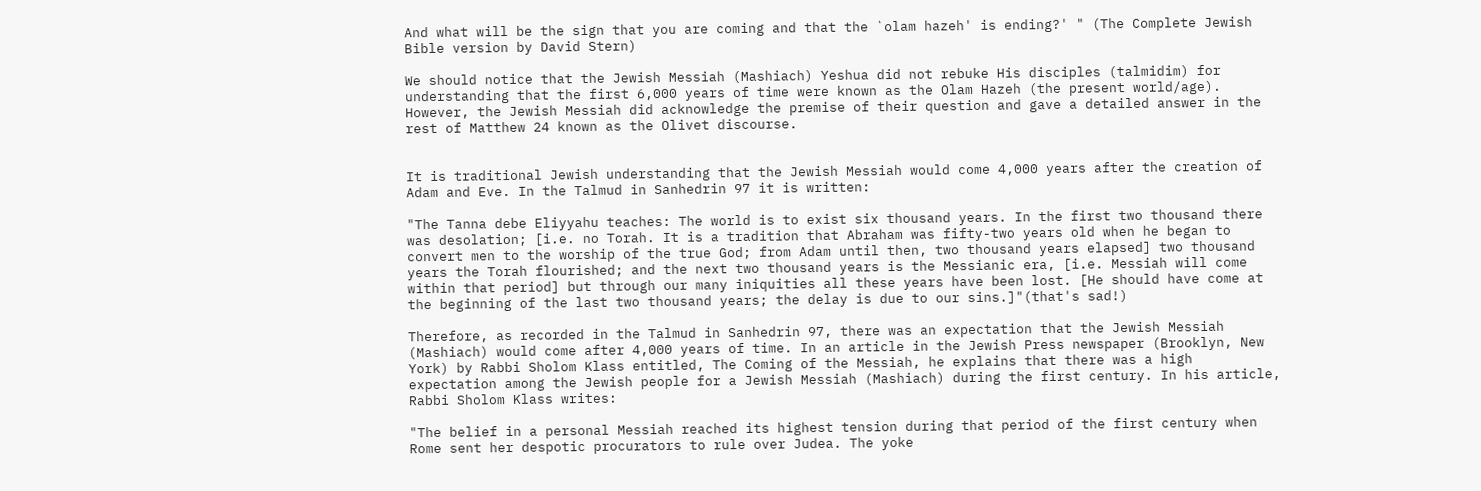And what will be the sign that you are coming and that the `olam hazeh' is ending?' " (The Complete Jewish Bible version by David Stern)

We should notice that the Jewish Messiah (Mashiach) Yeshua did not rebuke His disciples (talmidim) for understanding that the first 6,000 years of time were known as the Olam Hazeh (the present world/age). However, the Jewish Messiah did acknowledge the premise of their question and gave a detailed answer in the rest of Matthew 24 known as the Olivet discourse.


It is traditional Jewish understanding that the Jewish Messiah would come 4,000 years after the creation of Adam and Eve. In the Talmud in Sanhedrin 97 it is written:

"The Tanna debe Eliyyahu teaches: The world is to exist six thousand years. In the first two thousand there was desolation; [i.e. no Torah. It is a tradition that Abraham was fifty-two years old when he began to convert men to the worship of the true God; from Adam until then, two thousand years elapsed] two thousand years the Torah flourished; and the next two thousand years is the Messianic era, [i.e. Messiah will come within that period] but through our many iniquities all these years have been lost. [He should have come at the beginning of the last two thousand years; the delay is due to our sins.]"(that's sad!)

Therefore, as recorded in the Talmud in Sanhedrin 97, there was an expectation that the Jewish Messiah (Mashiach) would come after 4,000 years of time. In an article in the Jewish Press newspaper (Brooklyn, New York) by Rabbi Sholom Klass entitled, The Coming of the Messiah, he explains that there was a high expectation among the Jewish people for a Jewish Messiah (Mashiach) during the first century. In his article, Rabbi Sholom Klass writes:

"The belief in a personal Messiah reached its highest tension during that period of the first century when Rome sent her despotic procurators to rule over Judea. The yoke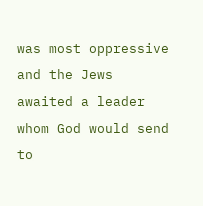was most oppressive and the Jews awaited a leader whom God would send to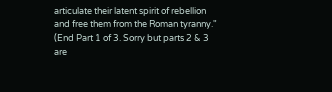articulate their latent spirit of rebellion and free them from the Roman tyranny."
(End Part 1 of 3. Sorry but parts 2 & 3 are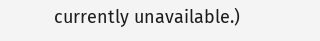currently unavailable.)